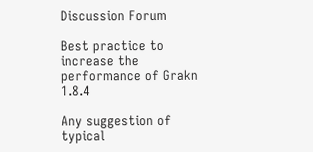Discussion Forum

Best practice to increase the performance of Grakn 1.8.4

Any suggestion of typical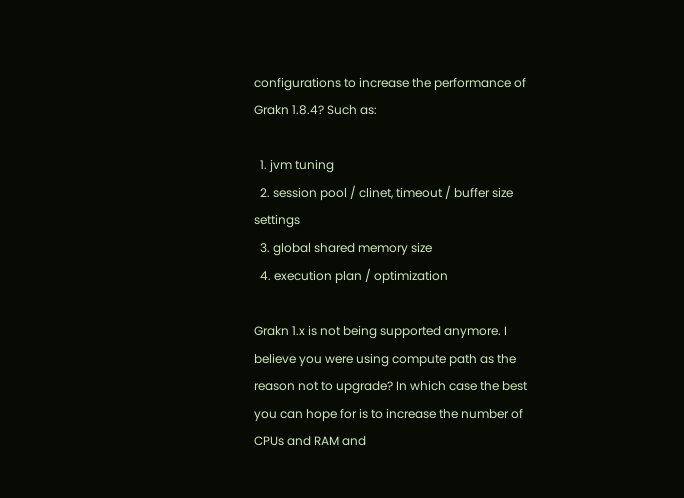configurations to increase the performance of Grakn 1.8.4? Such as:

  1. jvm tuning
  2. session pool / clinet, timeout / buffer size settings
  3. global shared memory size
  4. execution plan / optimization

Grakn 1.x is not being supported anymore. I believe you were using compute path as the reason not to upgrade? In which case the best you can hope for is to increase the number of CPUs and RAM and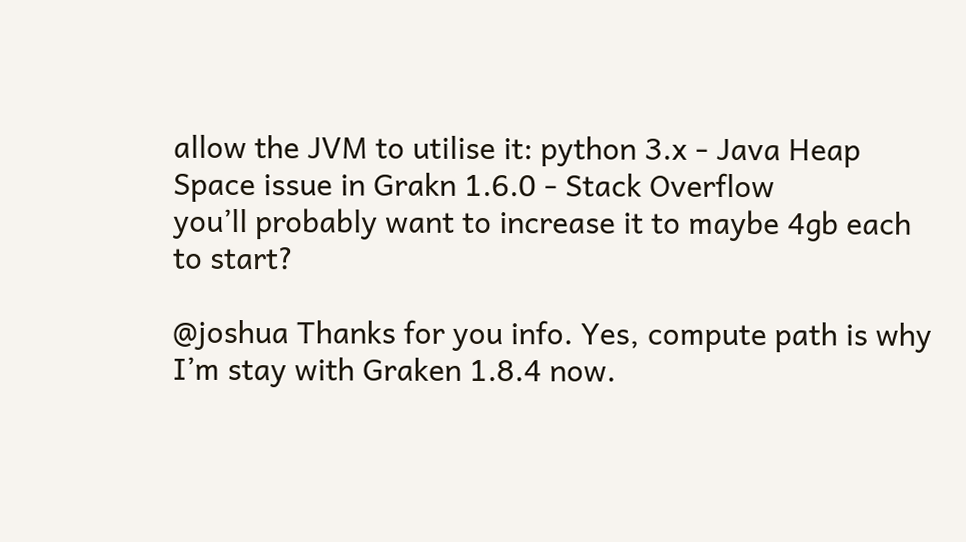allow the JVM to utilise it: python 3.x - Java Heap Space issue in Grakn 1.6.0 - Stack Overflow
you’ll probably want to increase it to maybe 4gb each to start?

@joshua Thanks for you info. Yes, compute path is why I’m stay with Graken 1.8.4 now.